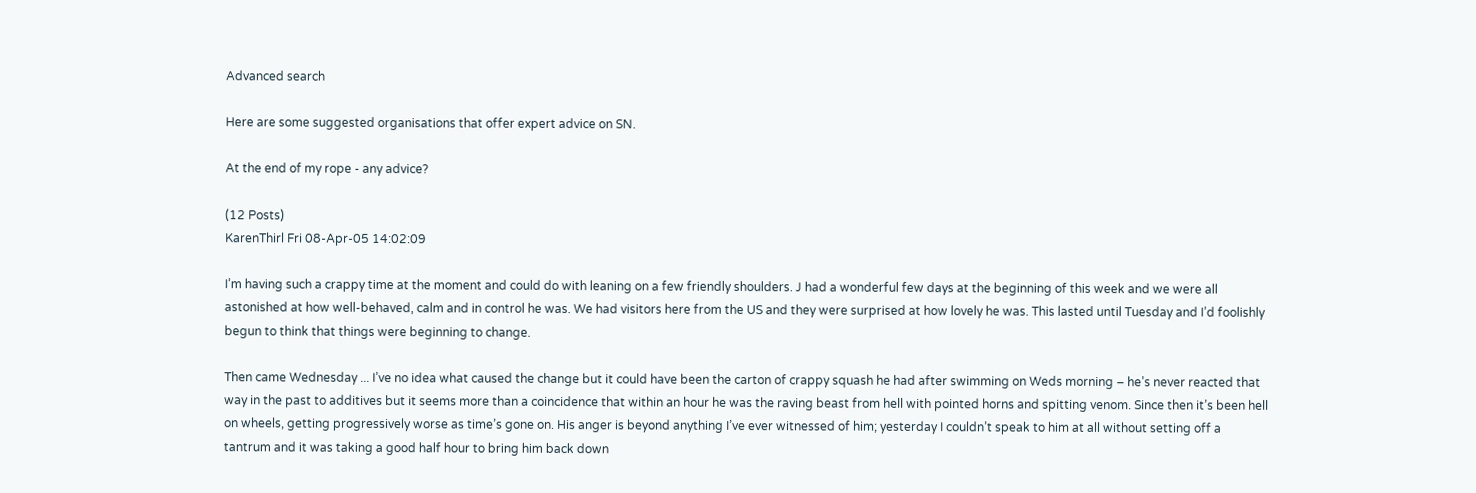Advanced search

Here are some suggested organisations that offer expert advice on SN.

At the end of my rope - any advice?

(12 Posts)
KarenThirl Fri 08-Apr-05 14:02:09

I’m having such a crappy time at the moment and could do with leaning on a few friendly shoulders. J had a wonderful few days at the beginning of this week and we were all astonished at how well-behaved, calm and in control he was. We had visitors here from the US and they were surprised at how lovely he was. This lasted until Tuesday and I’d foolishly begun to think that things were beginning to change.

Then came Wednesday ... I’ve no idea what caused the change but it could have been the carton of crappy squash he had after swimming on Weds morning – he’s never reacted that way in the past to additives but it seems more than a coincidence that within an hour he was the raving beast from hell with pointed horns and spitting venom. Since then it’s been hell on wheels, getting progressively worse as time’s gone on. His anger is beyond anything I’ve ever witnessed of him; yesterday I couldn’t speak to him at all without setting off a tantrum and it was taking a good half hour to bring him back down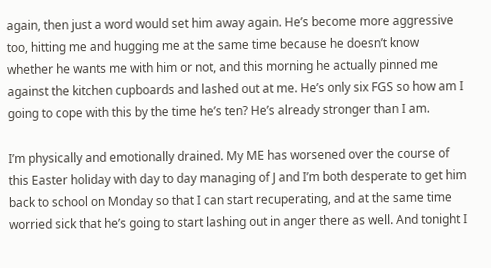again, then just a word would set him away again. He’s become more aggressive too, hitting me and hugging me at the same time because he doesn’t know whether he wants me with him or not, and this morning he actually pinned me against the kitchen cupboards and lashed out at me. He’s only six FGS so how am I going to cope with this by the time he’s ten? He’s already stronger than I am.

I’m physically and emotionally drained. My ME has worsened over the course of this Easter holiday with day to day managing of J and I’m both desperate to get him back to school on Monday so that I can start recuperating, and at the same time worried sick that he’s going to start lashing out in anger there as well. And tonight I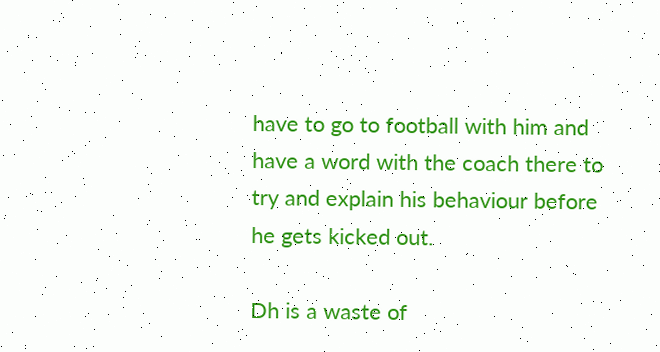have to go to football with him and have a word with the coach there to try and explain his behaviour before he gets kicked out.

Dh is a waste of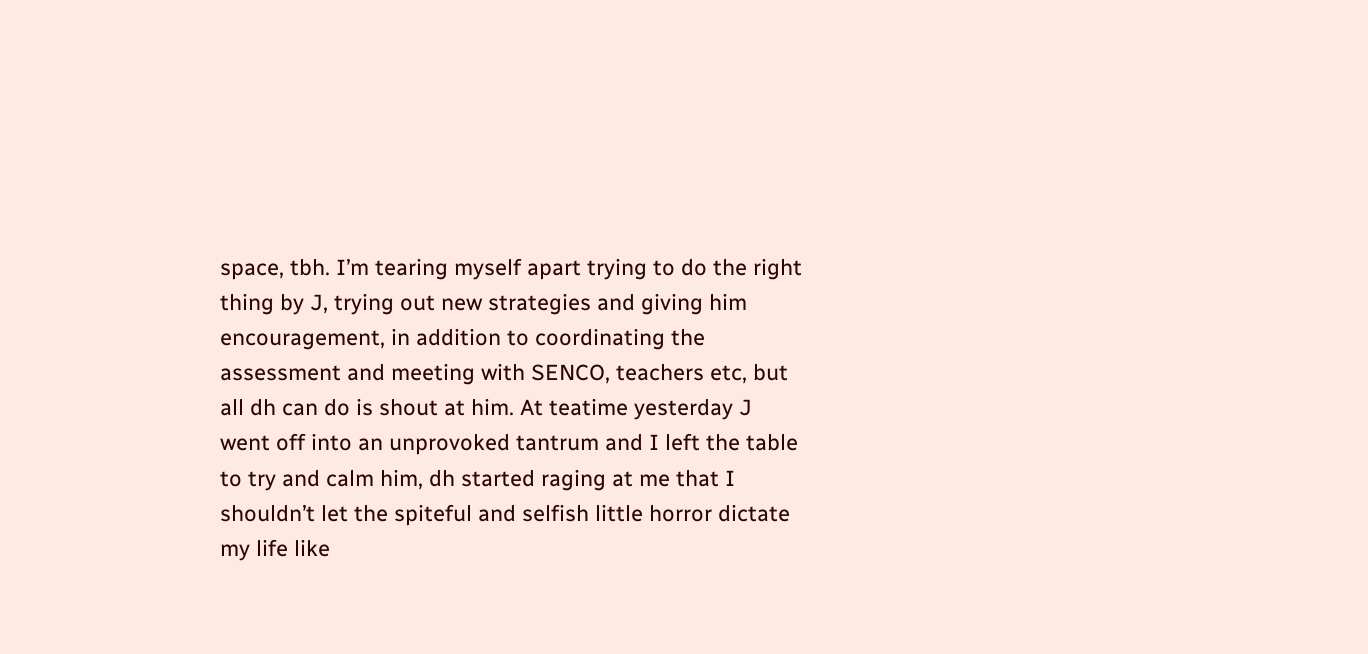space, tbh. I’m tearing myself apart trying to do the right thing by J, trying out new strategies and giving him encouragement, in addition to coordinating the assessment and meeting with SENCO, teachers etc, but all dh can do is shout at him. At teatime yesterday J went off into an unprovoked tantrum and I left the table to try and calm him, dh started raging at me that I shouldn’t let the spiteful and selfish little horror dictate my life like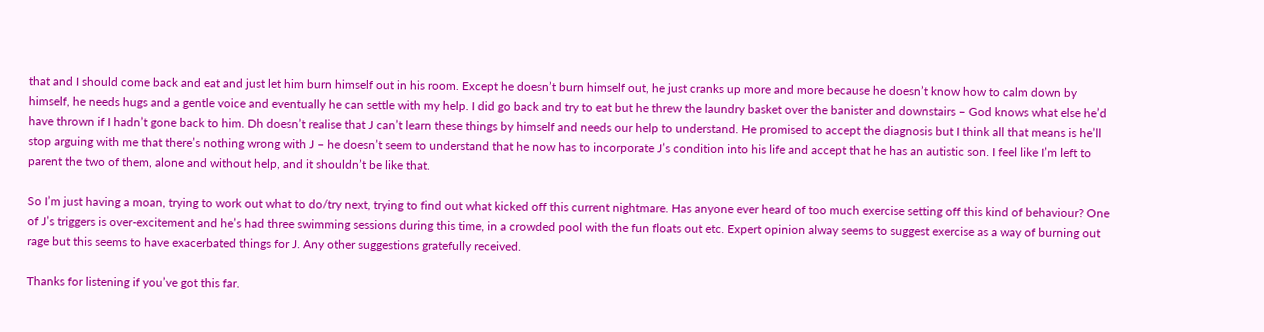that and I should come back and eat and just let him burn himself out in his room. Except he doesn’t burn himself out, he just cranks up more and more because he doesn’t know how to calm down by himself, he needs hugs and a gentle voice and eventually he can settle with my help. I did go back and try to eat but he threw the laundry basket over the banister and downstairs – God knows what else he’d have thrown if I hadn’t gone back to him. Dh doesn’t realise that J can’t learn these things by himself and needs our help to understand. He promised to accept the diagnosis but I think all that means is he’ll stop arguing with me that there’s nothing wrong with J – he doesn’t seem to understand that he now has to incorporate J’s condition into his life and accept that he has an autistic son. I feel like I’m left to parent the two of them, alone and without help, and it shouldn’t be like that.

So I’m just having a moan, trying to work out what to do/try next, trying to find out what kicked off this current nightmare. Has anyone ever heard of too much exercise setting off this kind of behaviour? One of J’s triggers is over-excitement and he’s had three swimming sessions during this time, in a crowded pool with the fun floats out etc. Expert opinion alway seems to suggest exercise as a way of burning out rage but this seems to have exacerbated things for J. Any other suggestions gratefully received.

Thanks for listening if you’ve got this far.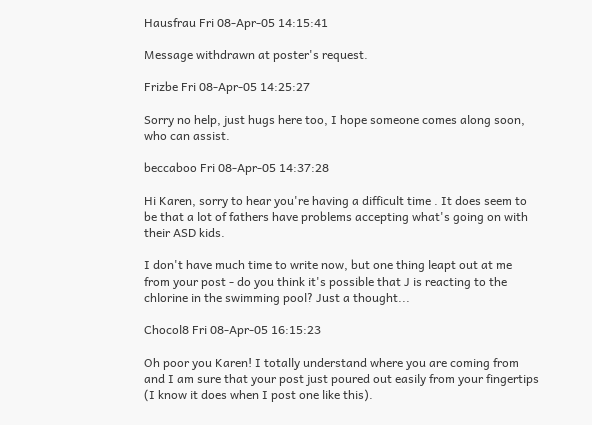Hausfrau Fri 08-Apr-05 14:15:41

Message withdrawn at poster's request.

Frizbe Fri 08-Apr-05 14:25:27

Sorry no help, just hugs here too, I hope someone comes along soon, who can assist.

beccaboo Fri 08-Apr-05 14:37:28

Hi Karen, sorry to hear you're having a difficult time . It does seem to be that a lot of fathers have problems accepting what's going on with their ASD kids.

I don't have much time to write now, but one thing leapt out at me from your post - do you think it's possible that J is reacting to the chlorine in the swimming pool? Just a thought...

Chocol8 Fri 08-Apr-05 16:15:23

Oh poor you Karen! I totally understand where you are coming from and I am sure that your post just poured out easily from your fingertips (I know it does when I post one like this).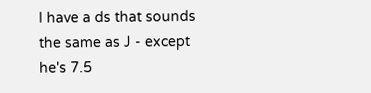I have a ds that sounds the same as J - except he's 7.5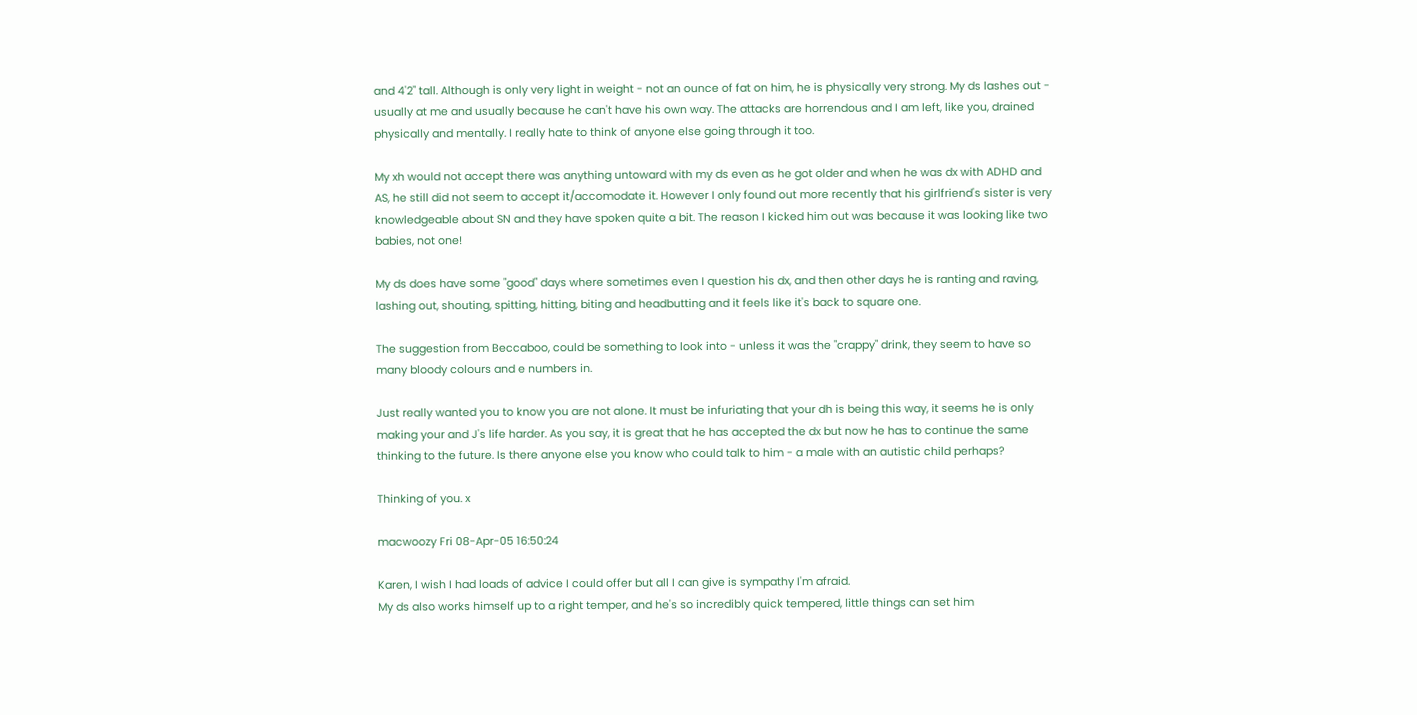and 4'2" tall. Although is only very light in weight - not an ounce of fat on him, he is physically very strong. My ds lashes out - usually at me and usually because he can't have his own way. The attacks are horrendous and I am left, like you, drained physically and mentally. I really hate to think of anyone else going through it too.

My xh would not accept there was anything untoward with my ds even as he got older and when he was dx with ADHD and AS, he still did not seem to accept it/accomodate it. However I only found out more recently that his girlfriend's sister is very knowledgeable about SN and they have spoken quite a bit. The reason I kicked him out was because it was looking like two babies, not one!

My ds does have some "good" days where sometimes even I question his dx, and then other days he is ranting and raving, lashing out, shouting, spitting, hitting, biting and headbutting and it feels like it's back to square one.

The suggestion from Beccaboo, could be something to look into - unless it was the "crappy" drink, they seem to have so many bloody colours and e numbers in.

Just really wanted you to know you are not alone. It must be infuriating that your dh is being this way, it seems he is only making your and J's life harder. As you say, it is great that he has accepted the dx but now he has to continue the same thinking to the future. Is there anyone else you know who could talk to him - a male with an autistic child perhaps?

Thinking of you. x

macwoozy Fri 08-Apr-05 16:50:24

Karen, I wish I had loads of advice I could offer but all I can give is sympathy I'm afraid.
My ds also works himself up to a right temper, and he's so incredibly quick tempered, little things can set him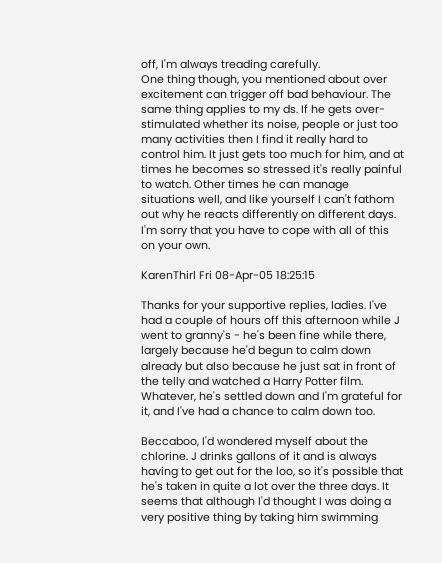off, I'm always treading carefully.
One thing though, you mentioned about over excitement can trigger off bad behaviour. The same thing applies to my ds. If he gets over-stimulated whether its noise, people or just too many activities then I find it really hard to control him. It just gets too much for him, and at times he becomes so stressed it's really painful to watch. Other times he can manage situations well, and like yourself I can't fathom out why he reacts differently on different days.
I'm sorry that you have to cope with all of this on your own.

KarenThirl Fri 08-Apr-05 18:25:15

Thanks for your supportive replies, ladies. I've had a couple of hours off this afternoon while J went to granny's - he's been fine while there, largely because he'd begun to calm down already but also because he just sat in front of the telly and watched a Harry Potter film. Whatever, he's settled down and I'm grateful for it, and I've had a chance to calm down too.

Beccaboo, I'd wondered myself about the chlorine. J drinks gallons of it and is always having to get out for the loo, so it's possible that he's taken in quite a lot over the three days. It seems that although I'd thought I was doing a very positive thing by taking him swimming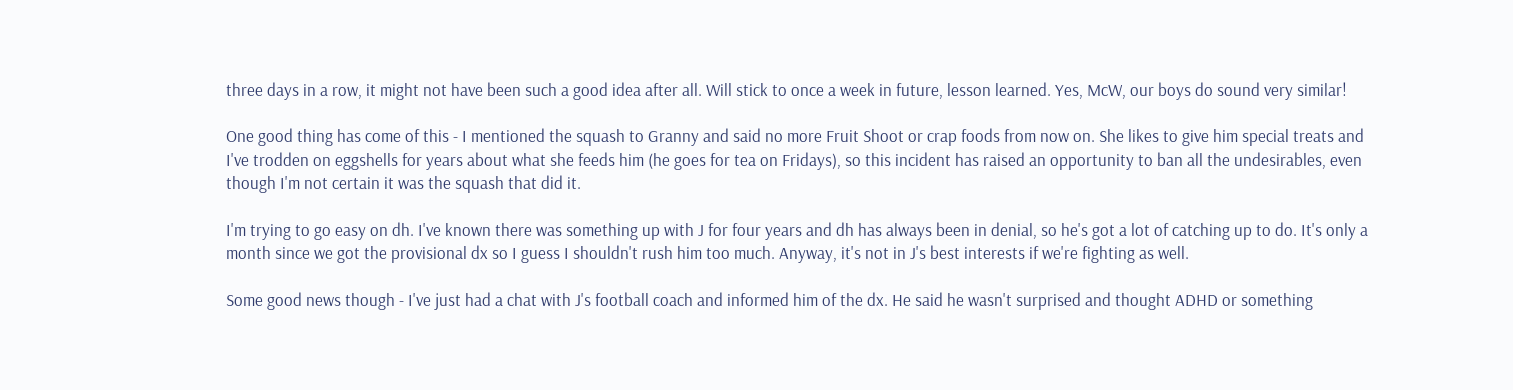three days in a row, it might not have been such a good idea after all. Will stick to once a week in future, lesson learned. Yes, McW, our boys do sound very similar!

One good thing has come of this - I mentioned the squash to Granny and said no more Fruit Shoot or crap foods from now on. She likes to give him special treats and I've trodden on eggshells for years about what she feeds him (he goes for tea on Fridays), so this incident has raised an opportunity to ban all the undesirables, even though I'm not certain it was the squash that did it.

I'm trying to go easy on dh. I've known there was something up with J for four years and dh has always been in denial, so he's got a lot of catching up to do. It's only a month since we got the provisional dx so I guess I shouldn't rush him too much. Anyway, it's not in J's best interests if we're fighting as well.

Some good news though - I've just had a chat with J's football coach and informed him of the dx. He said he wasn't surprised and thought ADHD or something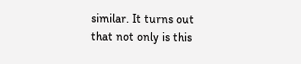similar. It turns out that not only is this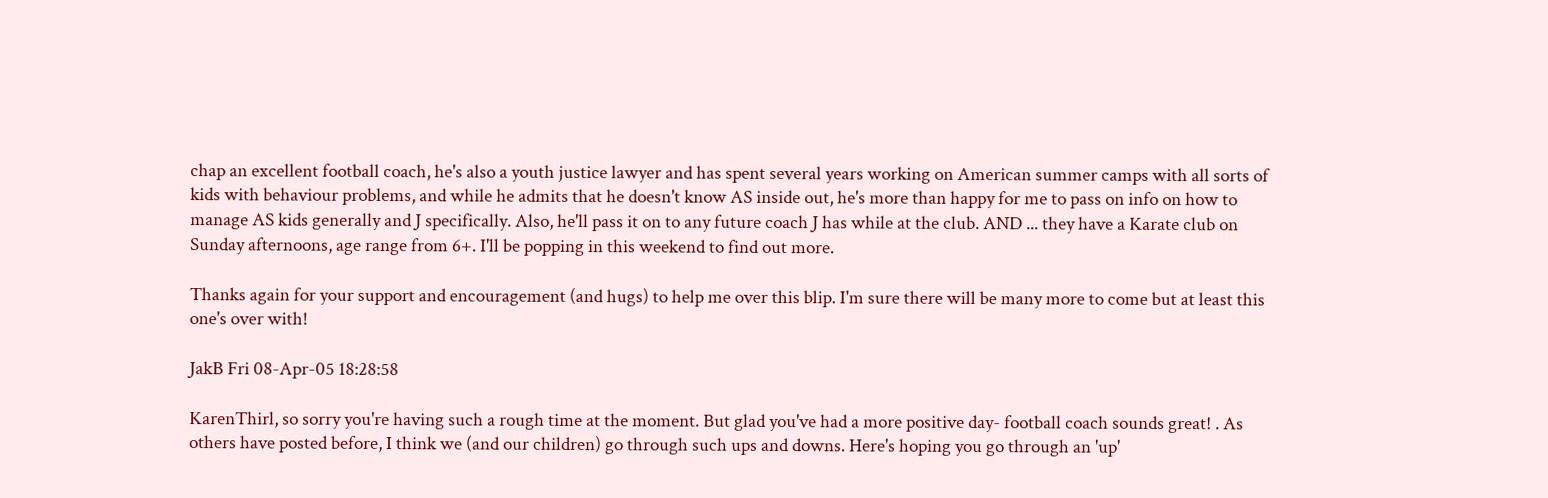chap an excellent football coach, he's also a youth justice lawyer and has spent several years working on American summer camps with all sorts of kids with behaviour problems, and while he admits that he doesn't know AS inside out, he's more than happy for me to pass on info on how to manage AS kids generally and J specifically. Also, he'll pass it on to any future coach J has while at the club. AND ... they have a Karate club on Sunday afternoons, age range from 6+. I'll be popping in this weekend to find out more.

Thanks again for your support and encouragement (and hugs) to help me over this blip. I'm sure there will be many more to come but at least this one's over with!

JakB Fri 08-Apr-05 18:28:58

KarenThirl, so sorry you're having such a rough time at the moment. But glad you've had a more positive day- football coach sounds great! . As others have posted before, I think we (and our children) go through such ups and downs. Here's hoping you go through an 'up'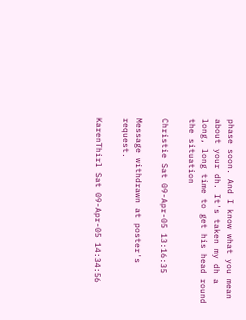phase soon. And I know what you mean about your dh. It's taken my dh a long, long time to get his head round the situation

Christie Sat 09-Apr-05 13:16:35

Message withdrawn at poster's request.

KarenThirl Sat 09-Apr-05 14:34:56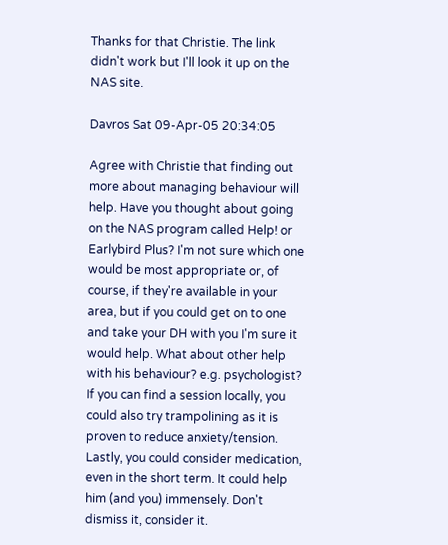Thanks for that Christie. The link didn't work but I'll look it up on the NAS site.

Davros Sat 09-Apr-05 20:34:05

Agree with Christie that finding out more about managing behaviour will help. Have you thought about going on the NAS program called Help! or Earlybird Plus? I'm not sure which one would be most appropriate or, of course, if they're available in your area, but if you could get on to one and take your DH with you I'm sure it would help. What about other help with his behaviour? e.g. psychologist? If you can find a session locally, you could also try trampolining as it is proven to reduce anxiety/tension. Lastly, you could consider medication, even in the short term. It could help him (and you) immensely. Don't dismiss it, consider it.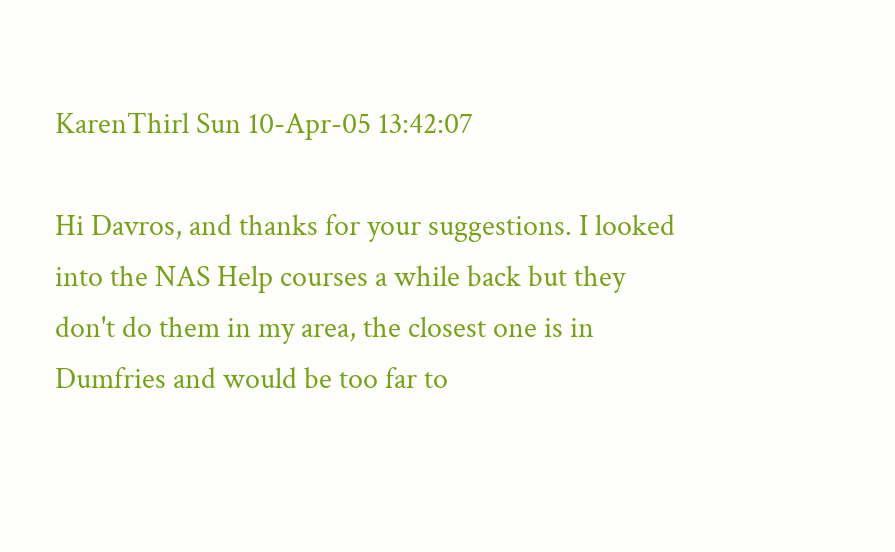KarenThirl Sun 10-Apr-05 13:42:07

Hi Davros, and thanks for your suggestions. I looked into the NAS Help courses a while back but they don't do them in my area, the closest one is in Dumfries and would be too far to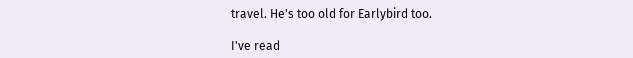travel. He's too old for Earlybird too.

I've read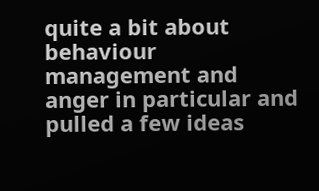quite a bit about behaviour management and anger in particular and pulled a few ideas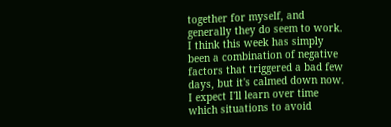together for myself, and generally they do seem to work. I think this week has simply been a combination of negative factors that triggered a bad few days, but it's calmed down now. I expect I'll learn over time which situations to avoid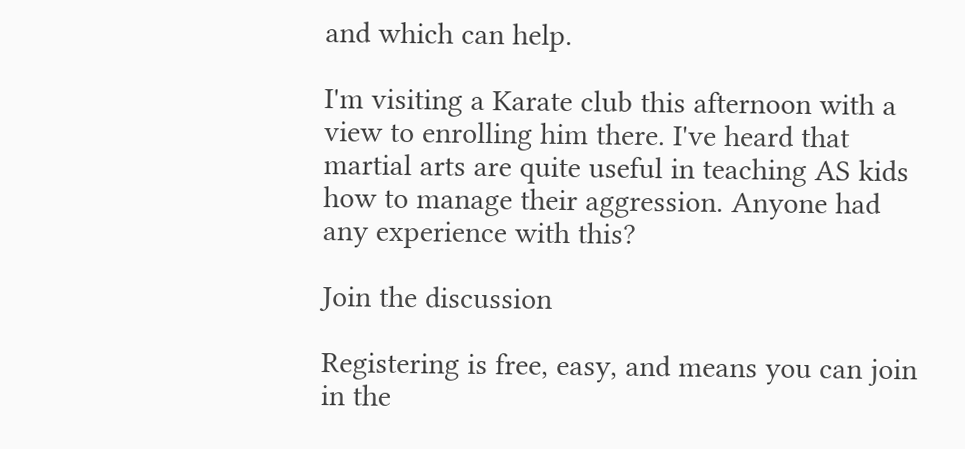and which can help.

I'm visiting a Karate club this afternoon with a view to enrolling him there. I've heard that martial arts are quite useful in teaching AS kids how to manage their aggression. Anyone had any experience with this?

Join the discussion

Registering is free, easy, and means you can join in the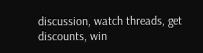discussion, watch threads, get discounts, win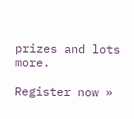prizes and lots more.

Register now »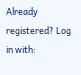Already registered? Log in with: